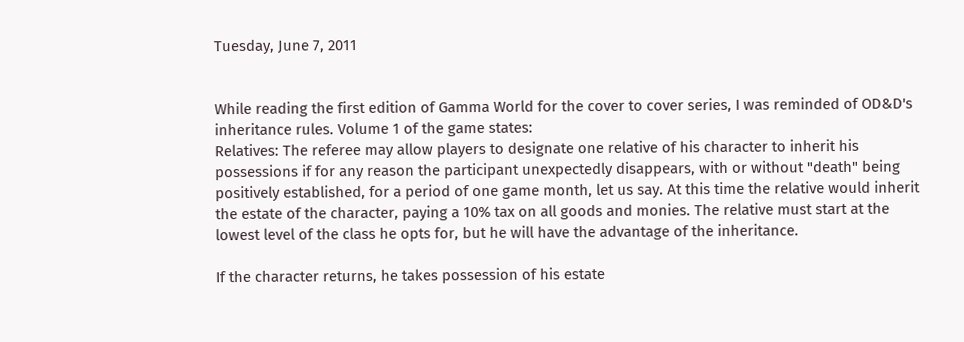Tuesday, June 7, 2011


While reading the first edition of Gamma World for the cover to cover series, I was reminded of OD&D's inheritance rules. Volume 1 of the game states:
Relatives: The referee may allow players to designate one relative of his character to inherit his possessions if for any reason the participant unexpectedly disappears, with or without "death" being positively established, for a period of one game month, let us say. At this time the relative would inherit the estate of the character, paying a 10% tax on all goods and monies. The relative must start at the lowest level of the class he opts for, but he will have the advantage of the inheritance.

If the character returns, he takes possession of his estate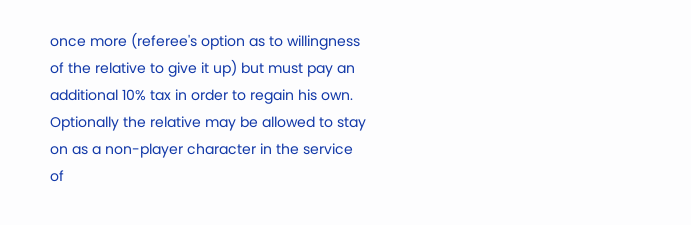once more (referee's option as to willingness of the relative to give it up) but must pay an additional 10% tax in order to regain his own. Optionally the relative may be allowed to stay on as a non-player character in the service of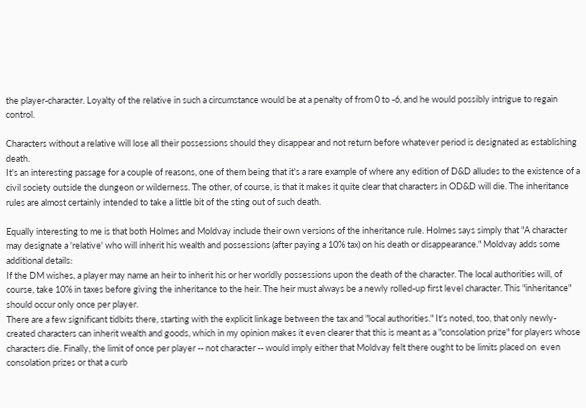the player-character. Loyalty of the relative in such a circumstance would be at a penalty of from 0 to -6, and he would possibly intrigue to regain control.

Characters without a relative will lose all their possessions should they disappear and not return before whatever period is designated as establishing death.
It's an interesting passage for a couple of reasons, one of them being that it's a rare example of where any edition of D&D alludes to the existence of a civil society outside the dungeon or wilderness. The other, of course, is that it makes it quite clear that characters in OD&D will die. The inheritance rules are almost certainly intended to take a little bit of the sting out of such death.

Equally interesting to me is that both Holmes and Moldvay include their own versions of the inheritance rule. Holmes says simply that "A character may designate a 'relative' who will inherit his wealth and possessions (after paying a 10% tax) on his death or disappearance." Moldvay adds some additional details:
If the DM wishes, a player may name an heir to inherit his or her worldly possessions upon the death of the character. The local authorities will, of course, take 10% in taxes before giving the inheritance to the heir. The heir must always be a newly rolled-up first level character. This "inheritance" should occur only once per player.
There are a few significant tidbits there, starting with the explicit linkage between the tax and "local authorities." It's noted, too, that only newly-created characters can inherit wealth and goods, which in my opinion makes it even clearer that this is meant as a "consolation prize" for players whose characters die. Finally, the limit of once per player -- not character -- would imply either that Moldvay felt there ought to be limits placed on  even consolation prizes or that a curb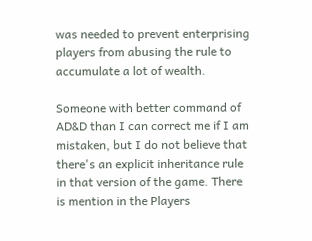was needed to prevent enterprising players from abusing the rule to accumulate a lot of wealth.

Someone with better command of AD&D than I can correct me if I am mistaken, but I do not believe that there's an explicit inheritance rule in that version of the game. There is mention in the Players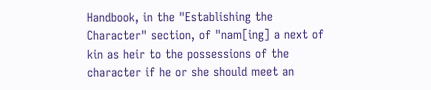Handbook, in the "Establishing the Character" section, of "nam[ing] a next of kin as heir to the possessions of the character if he or she should meet an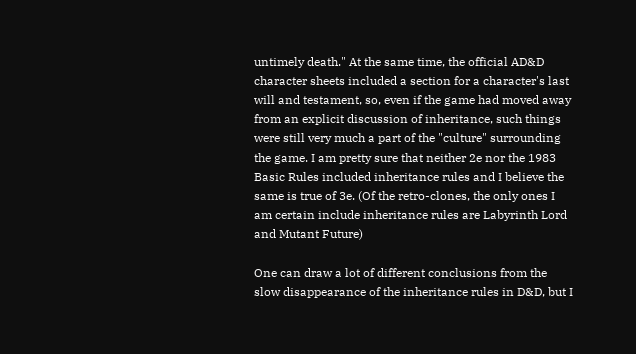untimely death." At the same time, the official AD&D character sheets included a section for a character's last will and testament, so, even if the game had moved away from an explicit discussion of inheritance, such things were still very much a part of the "culture" surrounding the game. I am pretty sure that neither 2e nor the 1983 Basic Rules included inheritance rules and I believe the same is true of 3e. (Of the retro-clones, the only ones I am certain include inheritance rules are Labyrinth Lord and Mutant Future)

One can draw a lot of different conclusions from the slow disappearance of the inheritance rules in D&D, but I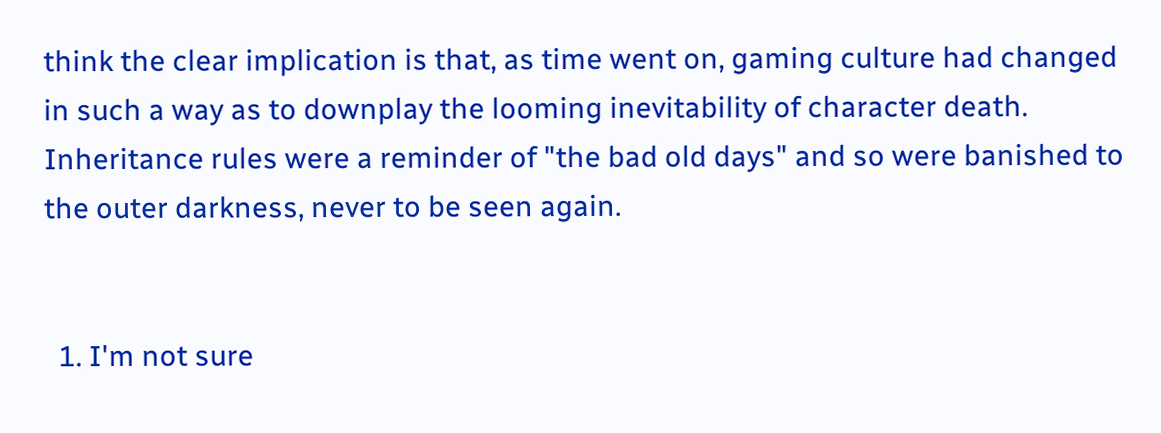think the clear implication is that, as time went on, gaming culture had changed in such a way as to downplay the looming inevitability of character death. Inheritance rules were a reminder of "the bad old days" and so were banished to the outer darkness, never to be seen again.


  1. I'm not sure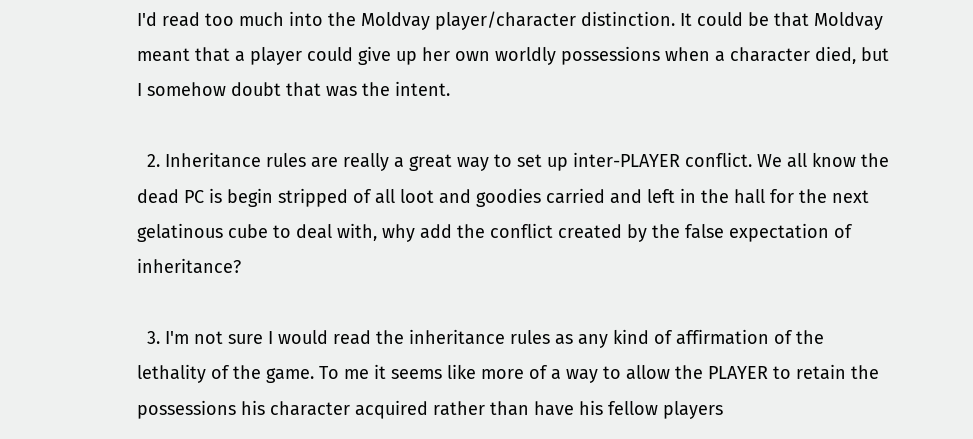I'd read too much into the Moldvay player/character distinction. It could be that Moldvay meant that a player could give up her own worldly possessions when a character died, but I somehow doubt that was the intent.

  2. Inheritance rules are really a great way to set up inter-PLAYER conflict. We all know the dead PC is begin stripped of all loot and goodies carried and left in the hall for the next gelatinous cube to deal with, why add the conflict created by the false expectation of inheritance?

  3. I'm not sure I would read the inheritance rules as any kind of affirmation of the lethality of the game. To me it seems like more of a way to allow the PLAYER to retain the possessions his character acquired rather than have his fellow players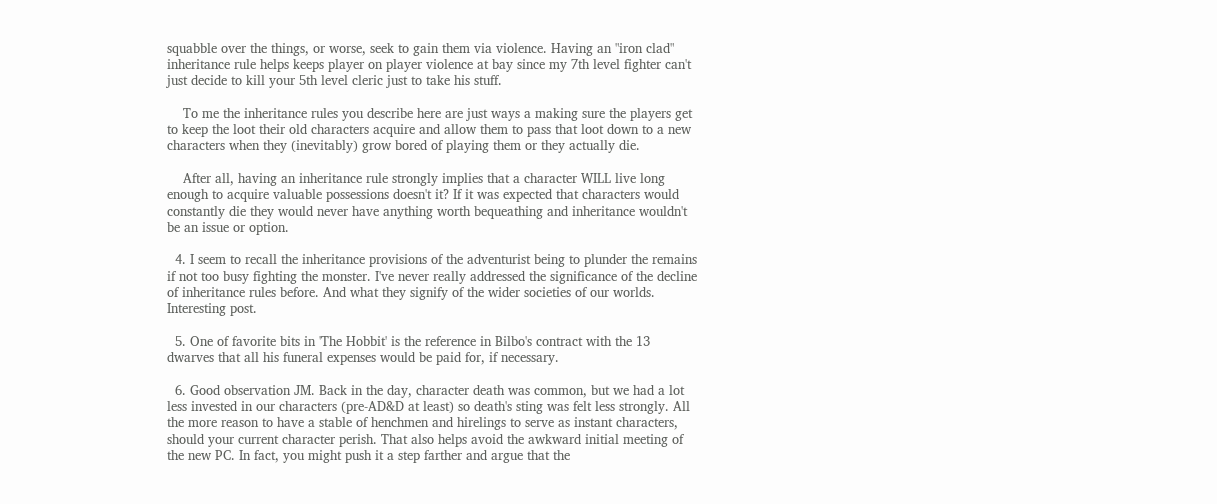squabble over the things, or worse, seek to gain them via violence. Having an "iron clad" inheritance rule helps keeps player on player violence at bay since my 7th level fighter can't just decide to kill your 5th level cleric just to take his stuff.

    To me the inheritance rules you describe here are just ways a making sure the players get to keep the loot their old characters acquire and allow them to pass that loot down to a new characters when they (inevitably) grow bored of playing them or they actually die.

    After all, having an inheritance rule strongly implies that a character WILL live long enough to acquire valuable possessions doesn't it? If it was expected that characters would constantly die they would never have anything worth bequeathing and inheritance wouldn't be an issue or option.

  4. I seem to recall the inheritance provisions of the adventurist being to plunder the remains if not too busy fighting the monster. I've never really addressed the significance of the decline of inheritance rules before. And what they signify of the wider societies of our worlds. Interesting post.

  5. One of favorite bits in 'The Hobbit' is the reference in Bilbo's contract with the 13 dwarves that all his funeral expenses would be paid for, if necessary.

  6. Good observation JM. Back in the day, character death was common, but we had a lot less invested in our characters (pre-AD&D at least) so death's sting was felt less strongly. All the more reason to have a stable of henchmen and hirelings to serve as instant characters, should your current character perish. That also helps avoid the awkward initial meeting of the new PC. In fact, you might push it a step farther and argue that the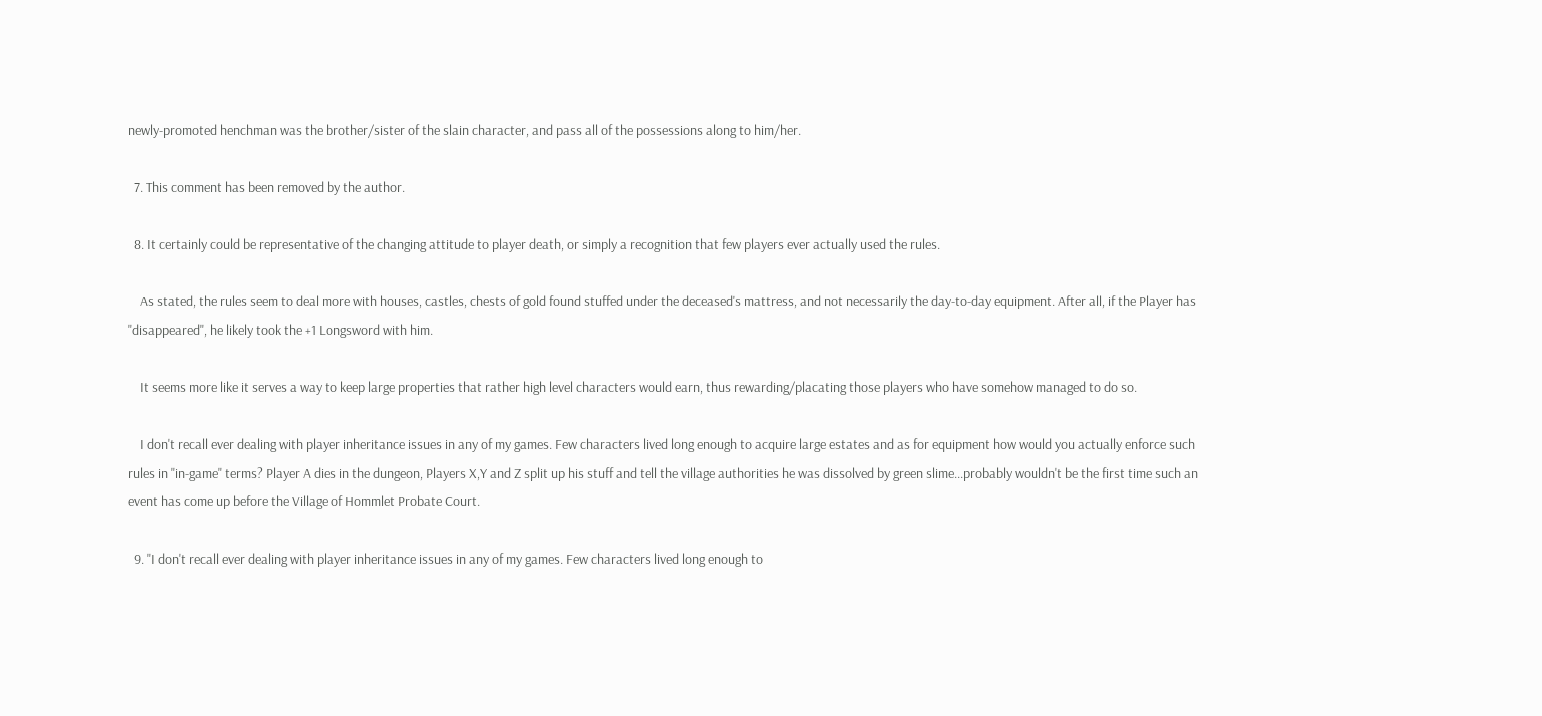newly-promoted henchman was the brother/sister of the slain character, and pass all of the possessions along to him/her.

  7. This comment has been removed by the author.

  8. It certainly could be representative of the changing attitude to player death, or simply a recognition that few players ever actually used the rules.

    As stated, the rules seem to deal more with houses, castles, chests of gold found stuffed under the deceased's mattress, and not necessarily the day-to-day equipment. After all, if the Player has "disappeared", he likely took the +1 Longsword with him.

    It seems more like it serves a way to keep large properties that rather high level characters would earn, thus rewarding/placating those players who have somehow managed to do so.

    I don't recall ever dealing with player inheritance issues in any of my games. Few characters lived long enough to acquire large estates and as for equipment how would you actually enforce such rules in "in-game" terms? Player A dies in the dungeon, Players X,Y and Z split up his stuff and tell the village authorities he was dissolved by green slime...probably wouldn't be the first time such an event has come up before the Village of Hommlet Probate Court.

  9. "I don't recall ever dealing with player inheritance issues in any of my games. Few characters lived long enough to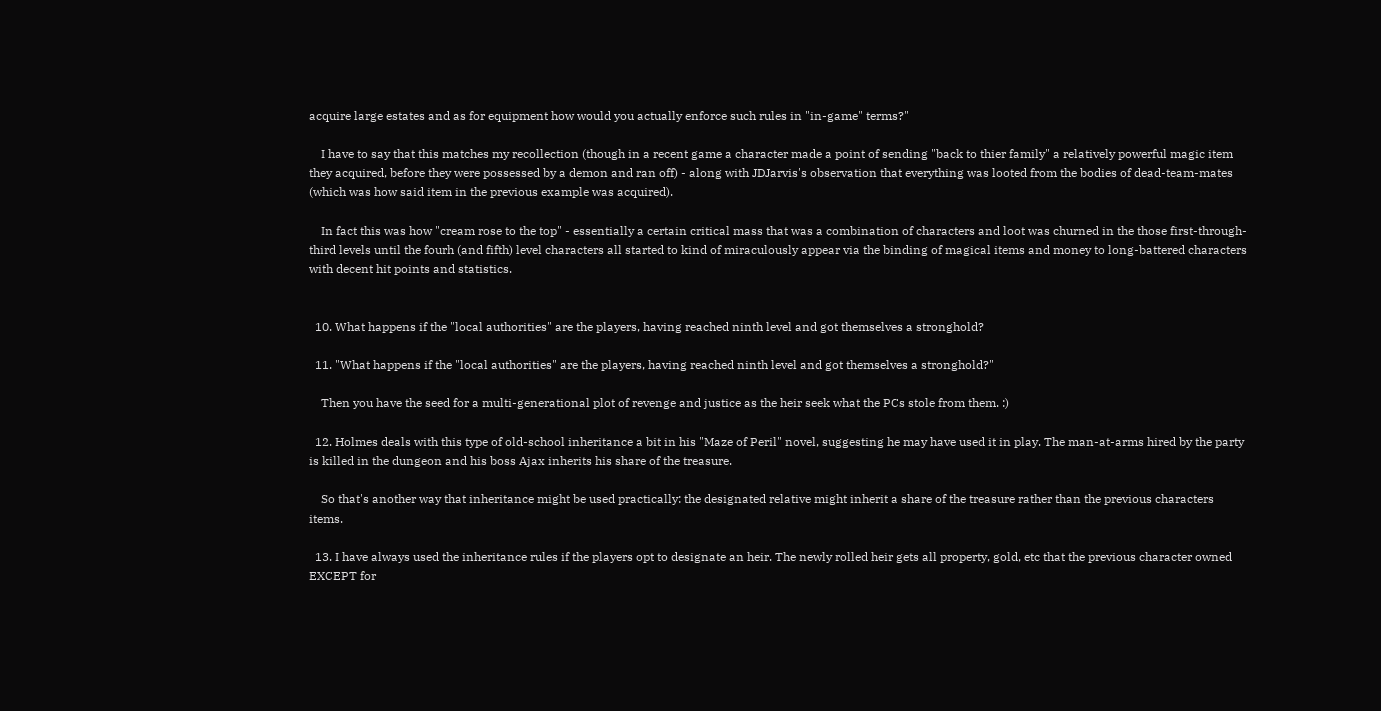acquire large estates and as for equipment how would you actually enforce such rules in "in-game" terms?"

    I have to say that this matches my recollection (though in a recent game a character made a point of sending "back to thier family" a relatively powerful magic item they acquired, before they were possessed by a demon and ran off) - along with JDJarvis's observation that everything was looted from the bodies of dead-team-mates (which was how said item in the previous example was acquired).

    In fact this was how "cream rose to the top" - essentially a certain critical mass that was a combination of characters and loot was churned in the those first-through-third levels until the fourh (and fifth) level characters all started to kind of miraculously appear via the binding of magical items and money to long-battered characters with decent hit points and statistics.


  10. What happens if the "local authorities" are the players, having reached ninth level and got themselves a stronghold?

  11. "What happens if the "local authorities" are the players, having reached ninth level and got themselves a stronghold?"

    Then you have the seed for a multi-generational plot of revenge and justice as the heir seek what the PCs stole from them. :)

  12. Holmes deals with this type of old-school inheritance a bit in his "Maze of Peril" novel, suggesting he may have used it in play. The man-at-arms hired by the party is killed in the dungeon and his boss Ajax inherits his share of the treasure.

    So that's another way that inheritance might be used practically: the designated relative might inherit a share of the treasure rather than the previous characters items.

  13. I have always used the inheritance rules if the players opt to designate an heir. The newly rolled heir gets all property, gold, etc that the previous character owned EXCEPT for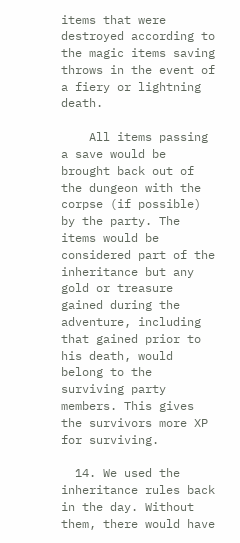items that were destroyed according to the magic items saving throws in the event of a fiery or lightning death.

    All items passing a save would be brought back out of the dungeon with the corpse (if possible) by the party. The items would be considered part of the inheritance but any gold or treasure gained during the adventure, including that gained prior to his death, would belong to the surviving party members. This gives the survivors more XP for surviving.

  14. We used the inheritance rules back in the day. Without them, there would have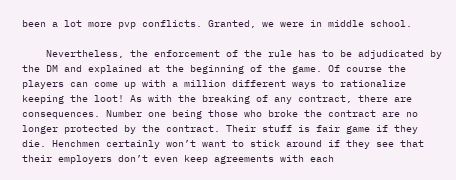been a lot more pvp conflicts. Granted, we were in middle school.

    Nevertheless, the enforcement of the rule has to be adjudicated by the DM and explained at the beginning of the game. Of course the players can come up with a million different ways to rationalize keeping the loot! As with the breaking of any contract, there are consequences. Number one being those who broke the contract are no longer protected by the contract. Their stuff is fair game if they die. Henchmen certainly won’t want to stick around if they see that their employers don’t even keep agreements with each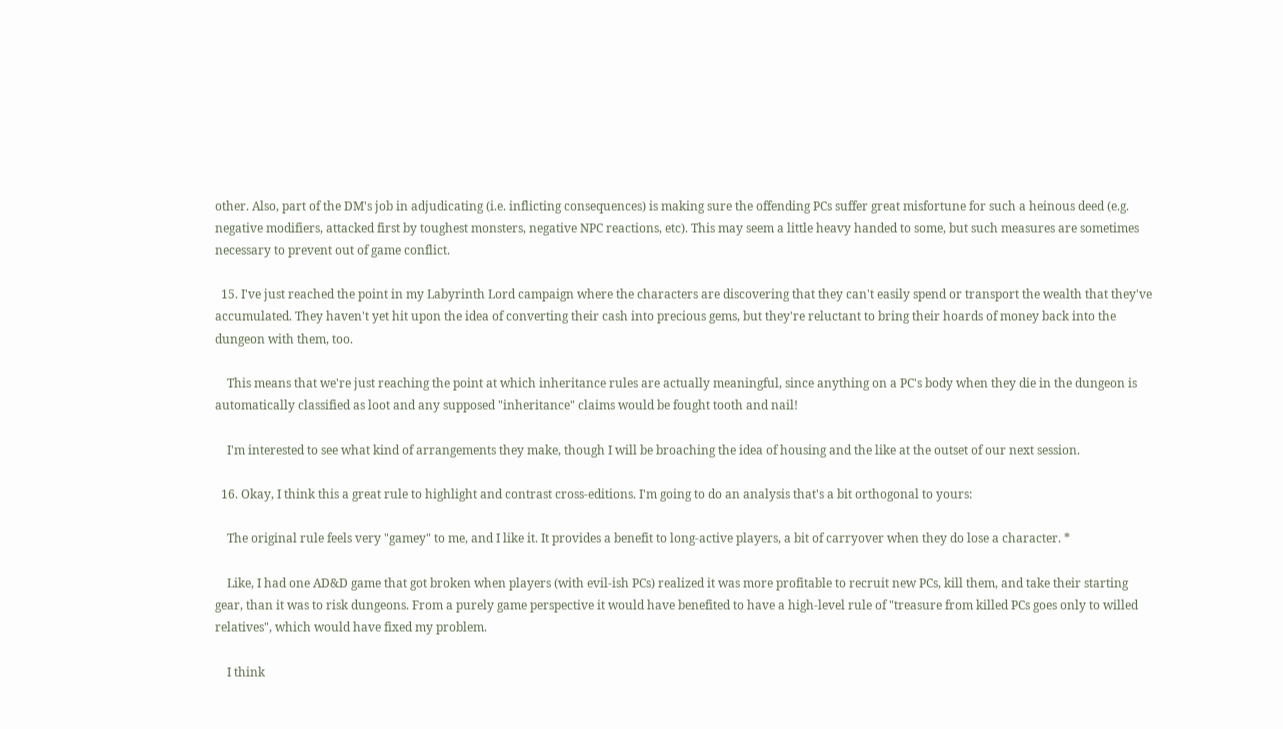other. Also, part of the DM's job in adjudicating (i.e. inflicting consequences) is making sure the offending PCs suffer great misfortune for such a heinous deed (e.g. negative modifiers, attacked first by toughest monsters, negative NPC reactions, etc). This may seem a little heavy handed to some, but such measures are sometimes necessary to prevent out of game conflict.

  15. I've just reached the point in my Labyrinth Lord campaign where the characters are discovering that they can't easily spend or transport the wealth that they've accumulated. They haven't yet hit upon the idea of converting their cash into precious gems, but they're reluctant to bring their hoards of money back into the dungeon with them, too.

    This means that we're just reaching the point at which inheritance rules are actually meaningful, since anything on a PC's body when they die in the dungeon is automatically classified as loot and any supposed "inheritance" claims would be fought tooth and nail!

    I'm interested to see what kind of arrangements they make, though I will be broaching the idea of housing and the like at the outset of our next session.

  16. Okay, I think this a great rule to highlight and contrast cross-editions. I'm going to do an analysis that's a bit orthogonal to yours:

    The original rule feels very "gamey" to me, and I like it. It provides a benefit to long-active players, a bit of carryover when they do lose a character. *

    Like, I had one AD&D game that got broken when players (with evil-ish PCs) realized it was more profitable to recruit new PCs, kill them, and take their starting gear, than it was to risk dungeons. From a purely game perspective it would have benefited to have a high-level rule of "treasure from killed PCs goes only to willed relatives", which would have fixed my problem.

    I think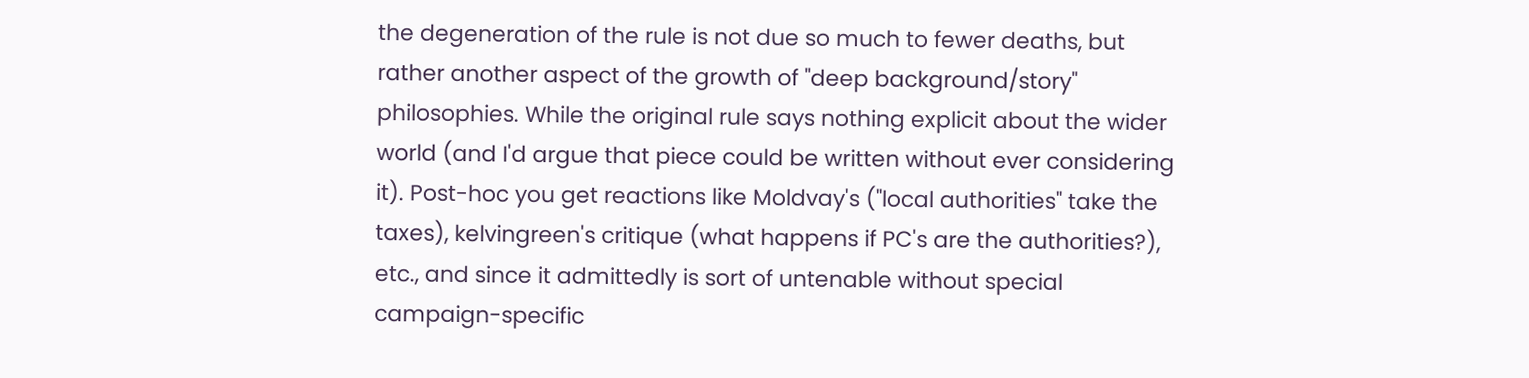the degeneration of the rule is not due so much to fewer deaths, but rather another aspect of the growth of "deep background/story" philosophies. While the original rule says nothing explicit about the wider world (and I'd argue that piece could be written without ever considering it). Post-hoc you get reactions like Moldvay's ("local authorities" take the taxes), kelvingreen's critique (what happens if PC's are the authorities?), etc., and since it admittedly is sort of untenable without special campaign-specific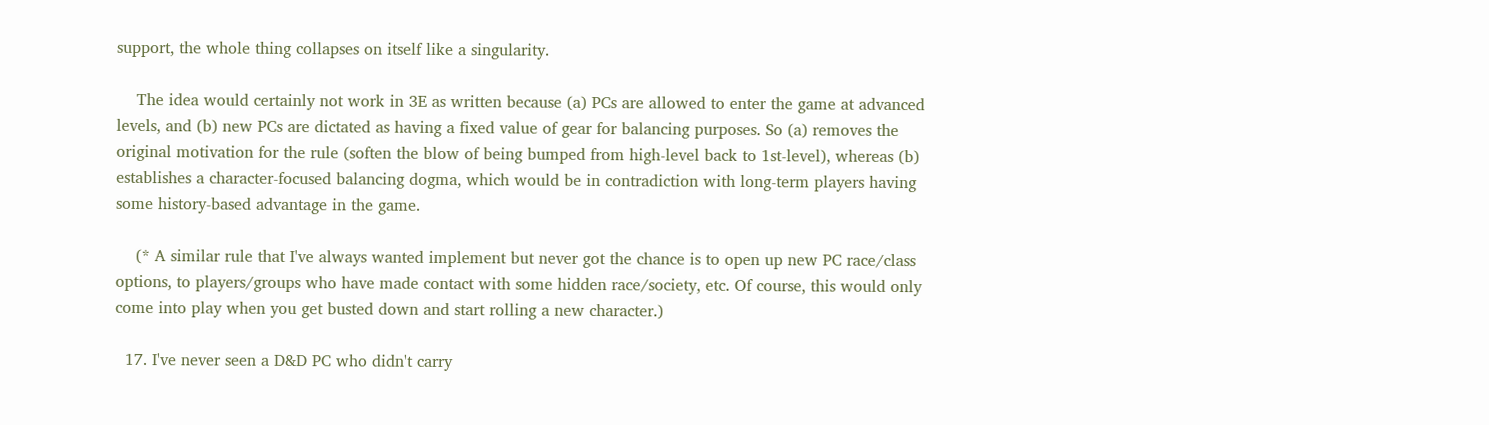support, the whole thing collapses on itself like a singularity.

    The idea would certainly not work in 3E as written because (a) PCs are allowed to enter the game at advanced levels, and (b) new PCs are dictated as having a fixed value of gear for balancing purposes. So (a) removes the original motivation for the rule (soften the blow of being bumped from high-level back to 1st-level), whereas (b) establishes a character-focused balancing dogma, which would be in contradiction with long-term players having some history-based advantage in the game.

    (* A similar rule that I've always wanted implement but never got the chance is to open up new PC race/class options, to players/groups who have made contact with some hidden race/society, etc. Of course, this would only come into play when you get busted down and start rolling a new character.)

  17. I've never seen a D&D PC who didn't carry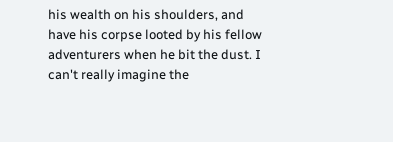his wealth on his shoulders, and have his corpse looted by his fellow adventurers when he bit the dust. I can't really imagine the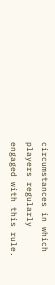circumstances in which players regularly engaged with this rule.